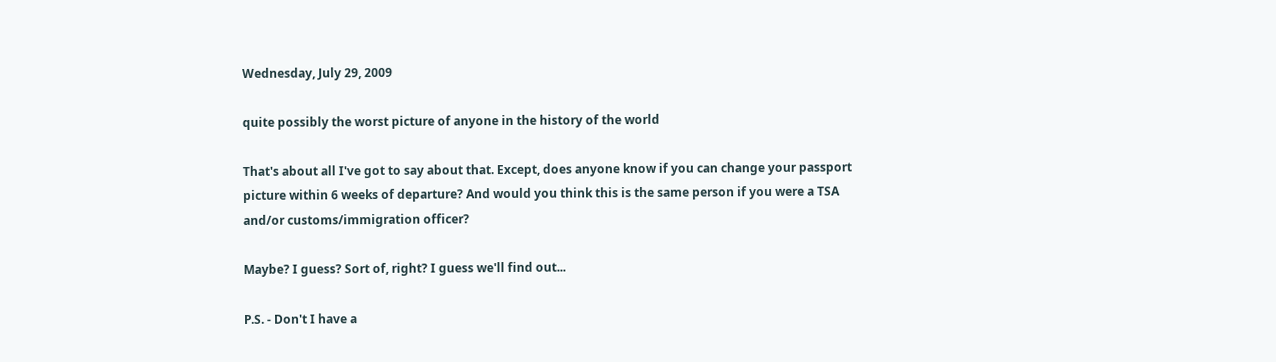Wednesday, July 29, 2009

quite possibly the worst picture of anyone in the history of the world

That's about all I've got to say about that. Except, does anyone know if you can change your passport picture within 6 weeks of departure? And would you think this is the same person if you were a TSA and/or customs/immigration officer?

Maybe? I guess? Sort of, right? I guess we'll find out...

P.S. - Don't I have a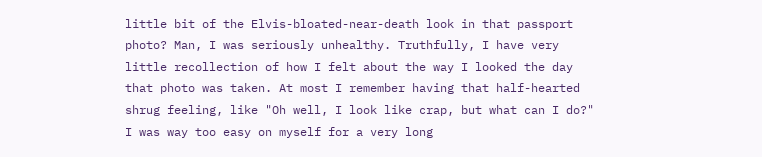little bit of the Elvis-bloated-near-death look in that passport photo? Man, I was seriously unhealthy. Truthfully, I have very little recollection of how I felt about the way I looked the day that photo was taken. At most I remember having that half-hearted shrug feeling, like "Oh well, I look like crap, but what can I do?" I was way too easy on myself for a very long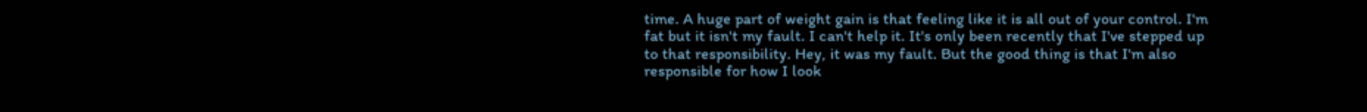time. A huge part of weight gain is that feeling like it is all out of your control. I'm fat but it isn't my fault. I can't help it. It's only been recently that I've stepped up to that responsibility. Hey, it was my fault. But the good thing is that I'm also responsible for how I look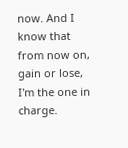now. And I know that from now on, gain or lose, I'm the one in charge.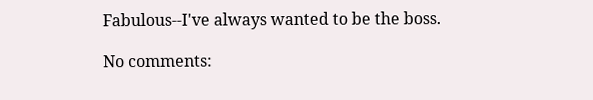Fabulous--I've always wanted to be the boss.

No comments: